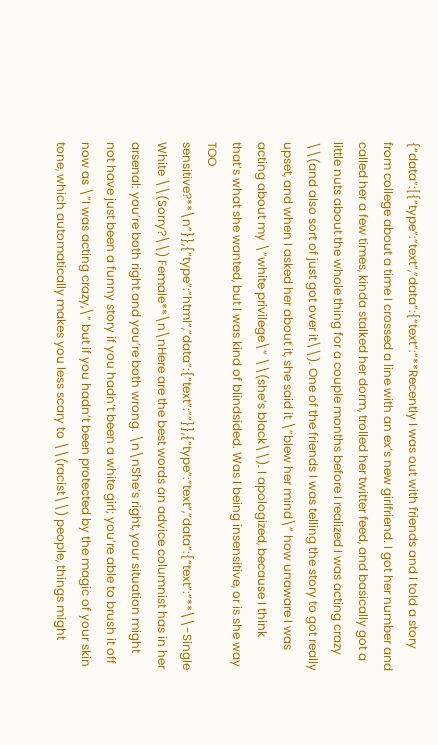{“data”:[{“type”:”text”,”data”:{“text”:”**Recently I was out with friends and I told a story from college about a time I crossed a line with an ex’s new girlfriend. I got her number and called her a few times, kinda stalked her dorm, trolled her twitter feed, and basically got a little nuts about the whole thing for a couple months before I realized I was acting crazy \\(and also sort of just got over it\\). One of the friends I was telling the story to got really upset, and when I asked her about it, she said it \”blew her mind\” how unaware I was acting about my \”white privilege\” \\(she’s black\\). I apologized, because I think that’s what she wanted, but I was kind of blindsided. Was I being insensitive, or is she way TOO sensitive?**\n”}},{“type”:”html”,”data”:{“text”:”“}},{“type”:”text”,”data”:{“text”:”**\\-Single White \\(Sorry?\\) Female**\n\nHere are the best words an advice columnist has in her arsenal: you’re both right and you’re both wrong. \n\nShe’s right, your situation might not have just been a funny story if you hadn’t been a white girl; you’re able to brush it off now as \”I was acting crazy,\” but if you hadn’t been protected by the magic of your skin tone, which automatically makes you less scary to \\(racist\\) people, things might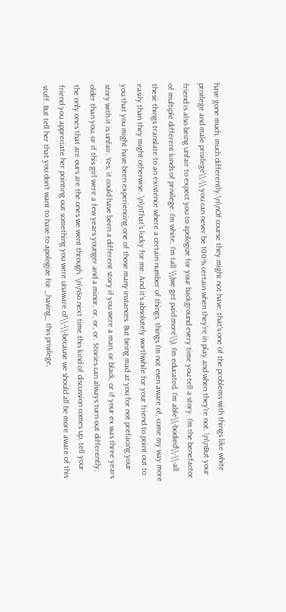have gone much, much differently.\n\nOf course they might not have; that’s one of the problems with things like white privilege and male privilege\\-\\-you can never be 100% certain when they’re in play and when they’re not. \n\nBut your friend is also being unfair to expect you to apologize for your background every time you tell a story. I’m the benefactor of multiple different kinds of privilege: I’m white, I’m tall \\(we get paid more\\), I’m educated, I’m able\\-bodied\\-\\-all these things translate to an existence where a certain number of things, things I’m not even aware of, come my way more easily than they might otherwise. \n\nThat’s lucky for me. And it’s absolutely worthwhile for your friend to point out to you that you might have been experiencing one of those many instances. But being mad at you for not prefacing your story with it is unfair. Yes, it could have been a different story if you were a man, or black, or if your ex was three years older than you, or if this girl were a few years younger and a minor, or, or, or. Stories can always turn out differently; the only ones that are ours are the ones we went through. \n\nSo next time this kind of discussion comes up, tell your friend you appreciate her pointing out something you were unaware of\\-\\-because we should all be more aware of this stuff. But tell her that you don’t want to have to apologize for _having_ this privilege,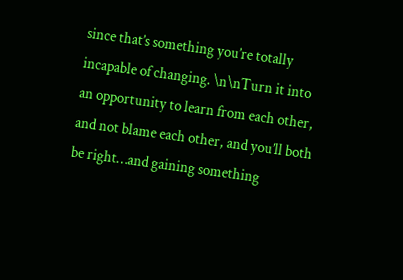since that’s something you’re totally incapable of changing. \n\nTurn it into an opportunity to learn from each other, and not blame each other, and you’ll both be right…and gaining something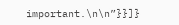important.\n\n”}}]}